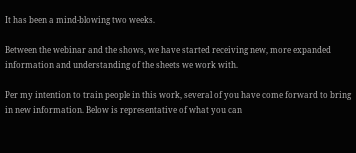It has been a mind-blowing two weeks.

Between the webinar and the shows, we have started receiving new, more expanded information and understanding of the sheets we work with.

Per my intention to train people in this work, several of you have come forward to bring in new information. Below is representative of what you can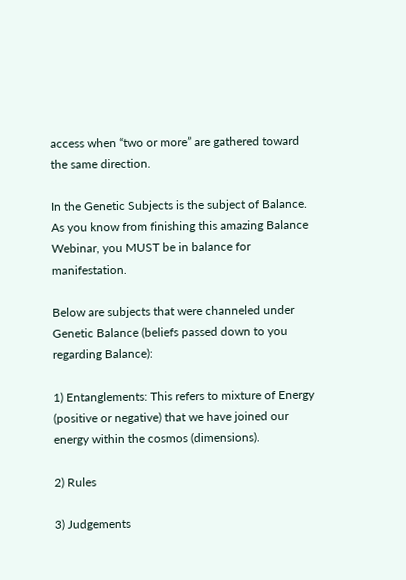access when “two or more” are gathered toward the same direction.

In the Genetic Subjects is the subject of Balance. As you know from finishing this amazing Balance Webinar, you MUST be in balance for manifestation.

Below are subjects that were channeled under Genetic Balance (beliefs passed down to you regarding Balance):

1) Entanglements: This refers to mixture of Energy (positive or negative) that we have joined our energy within the cosmos (dimensions).

2) Rules

3) Judgements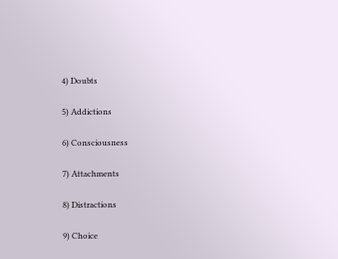4) Doubts

5) Addictions

6) Consciousness

7) Attachments

8) Distractions

9) Choice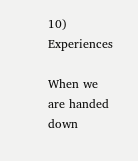10) Experiences

When we are handed down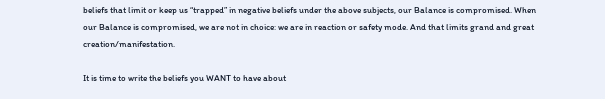beliefs that limit or keep us “trapped” in negative beliefs under the above subjects, our Balance is compromised. When our Balance is compromised, we are not in choice: we are in reaction or safety mode. And that limits grand and great creation/manifestation.

It is time to write the beliefs you WANT to have about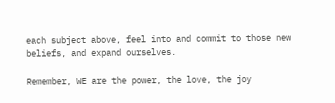each subject above, feel into and commit to those new beliefs, and expand ourselves.

Remember, WE are the power, the love, the joy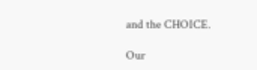and the CHOICE.

Our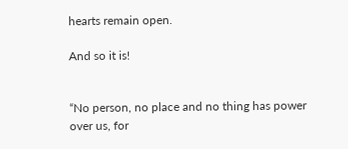hearts remain open.

And so it is!


“No person, no place and no thing has power over us, for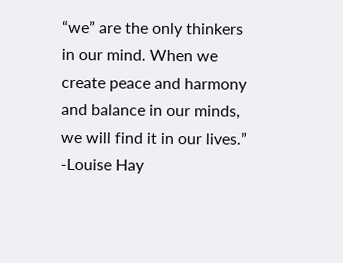“we” are the only thinkers in our mind. When we create peace and harmony and balance in our minds, we will find it in our lives.”
-Louise Hay